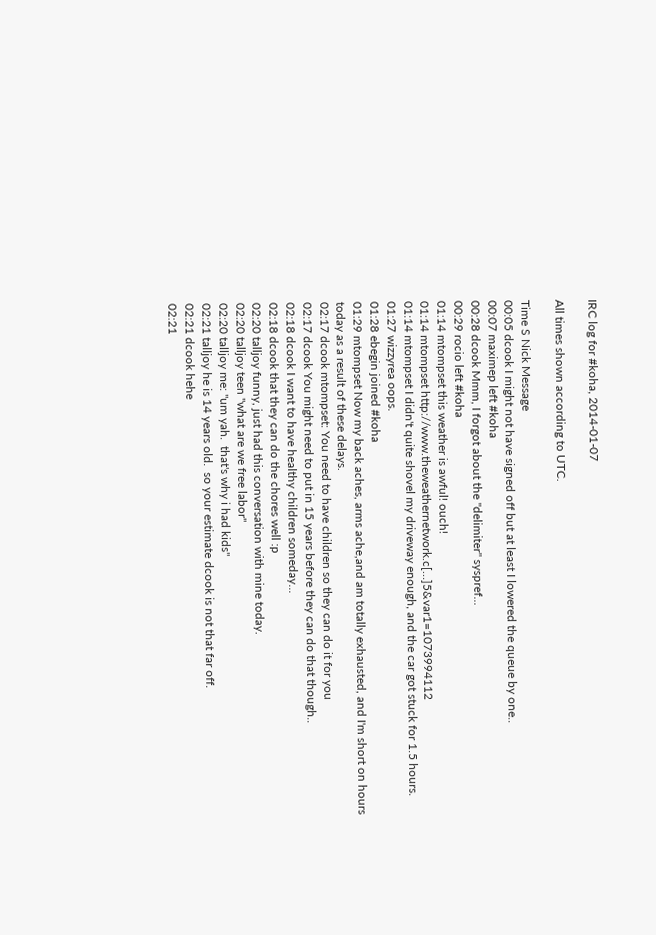IRC log for #koha, 2014-01-07

All times shown according to UTC.

Time S Nick Message
00:05 dcook I might not have signed off but at least I lowered the queue by one..
00:07 maximep left #koha
00:28 dcook Mmm, I forgot about the "delimiter" syspref...
00:29 rocio left #koha
01:14 mtompset this weather is awful! ouch!
01:14 mtompset http://www.theweathernetwork.c[…]5&var1=1073994112
01:14 mtompset I didn't quite shovel my driveway enough, and the car got stuck for 1.5 hours.
01:27 wizzyrea oops.
01:28 ebegin joined #koha
01:29 mtompset Now my back aches, arms ache,and am totally exhausted, and I'm short on hours today as a result of these delays.
02:17 dcook mtompset: You need to have children so they can do it for you
02:17 dcook You might need to put in 15 years before they can do that though..
02:18 dcook I want to have healthy children someday...
02:18 dcook that they can do the chores well :p
02:20 talljoy funny, just had this conversation with mine today.
02:20 talljoy teen "what are we free labor"
02:20 talljoy me: "um yah.  that's why i had kids"
02:21 talljoy he is 14 years old.  so your estimate dcook is not that far off.
02:21 dcook hehe
02:21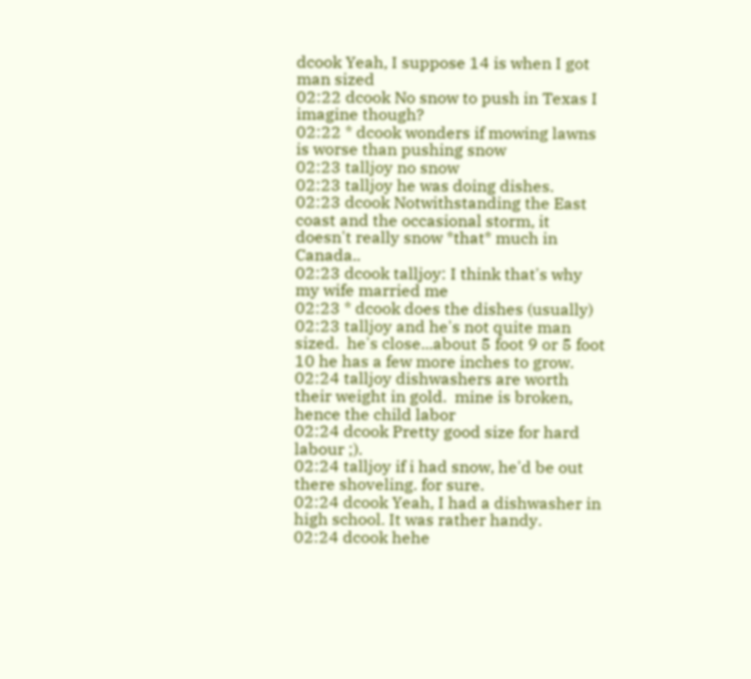dcook Yeah, I suppose 14 is when I got man sized
02:22 dcook No snow to push in Texas I imagine though?
02:22 * dcook wonders if mowing lawns is worse than pushing snow
02:23 talljoy no snow
02:23 talljoy he was doing dishes.
02:23 dcook Notwithstanding the East coast and the occasional storm, it doesn't really snow *that* much in Canada..
02:23 dcook talljoy: I think that's why my wife married me
02:23 * dcook does the dishes (usually)
02:23 talljoy and he's not quite man sized.  he's close...about 5 foot 9 or 5 foot 10 he has a few more inches to grow.
02:24 talljoy dishwashers are worth their weight in gold.  mine is broken, hence the child labor
02:24 dcook Pretty good size for hard labour ;).
02:24 talljoy if i had snow, he'd be out there shoveling. for sure.
02:24 dcook Yeah, I had a dishwasher in high school. It was rather handy.
02:24 dcook hehe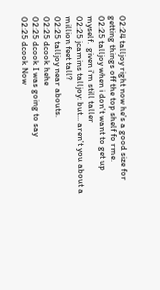02:24 talljoy right now he's a good size for getting things off the top shelf fo rme.
02:25 talljoy when i don't want to get up myself.  given i'm still taller
02:25 jcamins talljoy: but... aren't you about a million feet tall?
02:25 talljoy near abouts.
02:25 dcook hehe
02:25 dcook I was going to say
02:25 dcook Now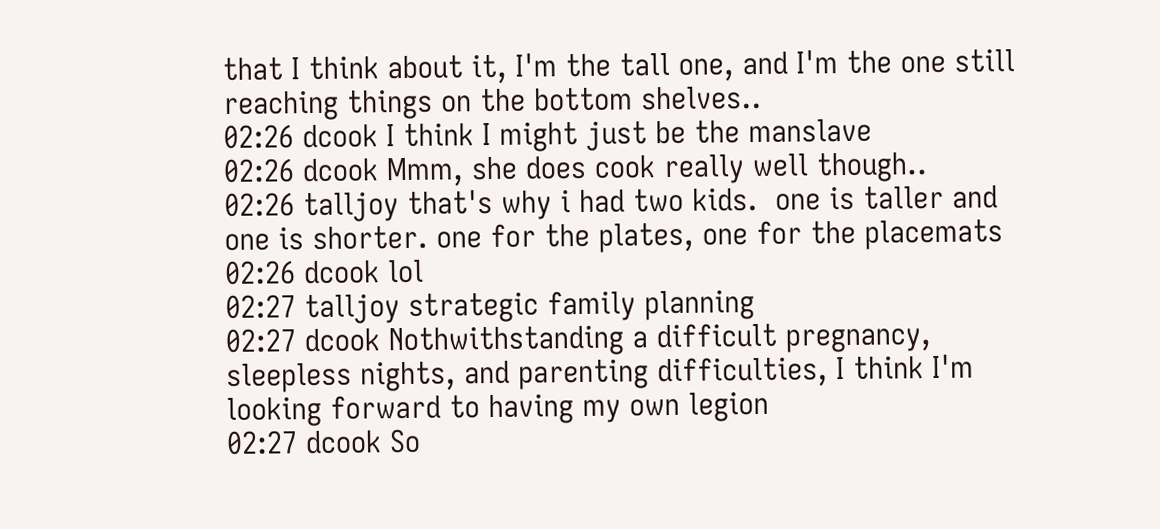that I think about it, I'm the tall one, and I'm the one still reaching things on the bottom shelves..
02:26 dcook I think I might just be the manslave
02:26 dcook Mmm, she does cook really well though..
02:26 talljoy that's why i had two kids.  one is taller and one is shorter. one for the plates, one for the placemats
02:26 dcook lol
02:27 talljoy strategic family planning
02:27 dcook Nothwithstanding a difficult pregnancy, sleepless nights, and parenting difficulties, I think I'm looking forward to having my own legion
02:27 dcook So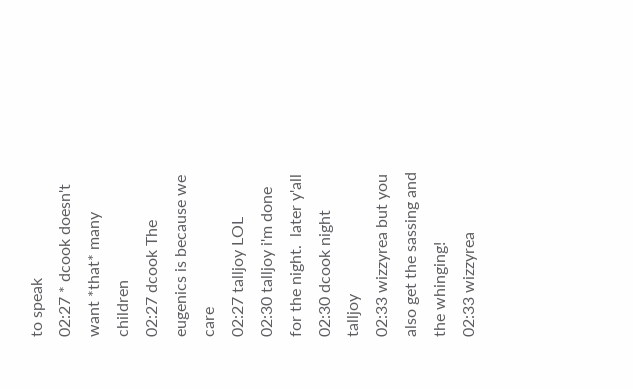to speak
02:27 * dcook doesn't want *that* many children
02:27 dcook The eugenics is because we care
02:27 talljoy LOL
02:30 talljoy i'm done for the night.  later y'all
02:30 dcook night talljoy
02:33 wizzyrea but you also get the sassing and the whinging!
02:33 wizzyrea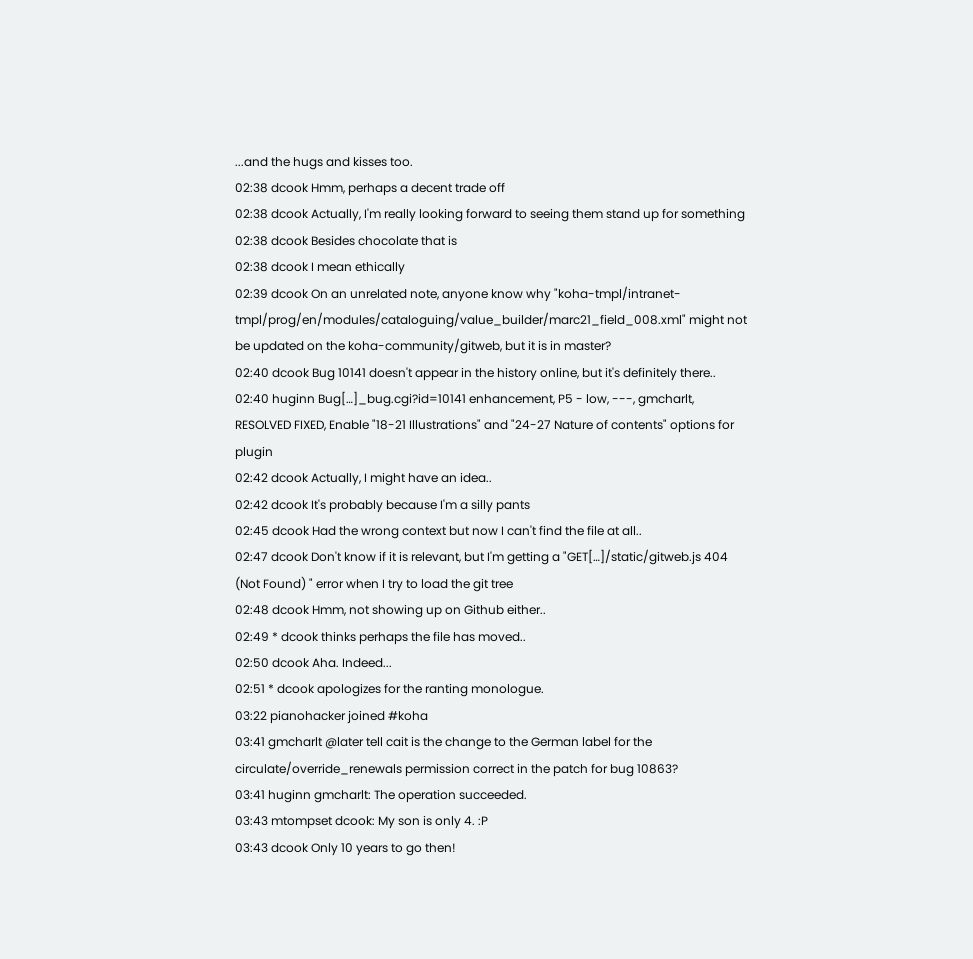...and the hugs and kisses too.
02:38 dcook Hmm, perhaps a decent trade off
02:38 dcook Actually, I'm really looking forward to seeing them stand up for something
02:38 dcook Besides chocolate that is
02:38 dcook I mean ethically
02:39 dcook On an unrelated note, anyone know why "koha-tmpl/intranet-tmpl/prog/en/modules/cataloguing/value_builder/marc21_field_008.xml" might not be updated on the koha-community/gitweb, but it is in master?
02:40 dcook Bug 10141 doesn't appear in the history online, but it's definitely there..
02:40 huginn Bug[…]_bug.cgi?id=10141 enhancement, P5 - low, ---, gmcharlt, RESOLVED FIXED, Enable "18-21 Illustrations" and "24-27 Nature of contents" options for plugin
02:42 dcook Actually, I might have an idea..
02:42 dcook It's probably because I'm a silly pants
02:45 dcook Had the wrong context but now I can't find the file at all..
02:47 dcook Don't know if it is relevant, but I'm getting a "GET[…]/static/gitweb.js 404 (Not Found) " error when I try to load the git tree
02:48 dcook Hmm, not showing up on Github either..
02:49 * dcook thinks perhaps the file has moved..
02:50 dcook Aha. Indeed...
02:51 * dcook apologizes for the ranting monologue.
03:22 pianohacker joined #koha
03:41 gmcharlt @later tell cait is the change to the German label for the circulate/override_renewals permission correct in the patch for bug 10863?
03:41 huginn gmcharlt: The operation succeeded.
03:43 mtompset dcook: My son is only 4. :P
03:43 dcook Only 10 years to go then!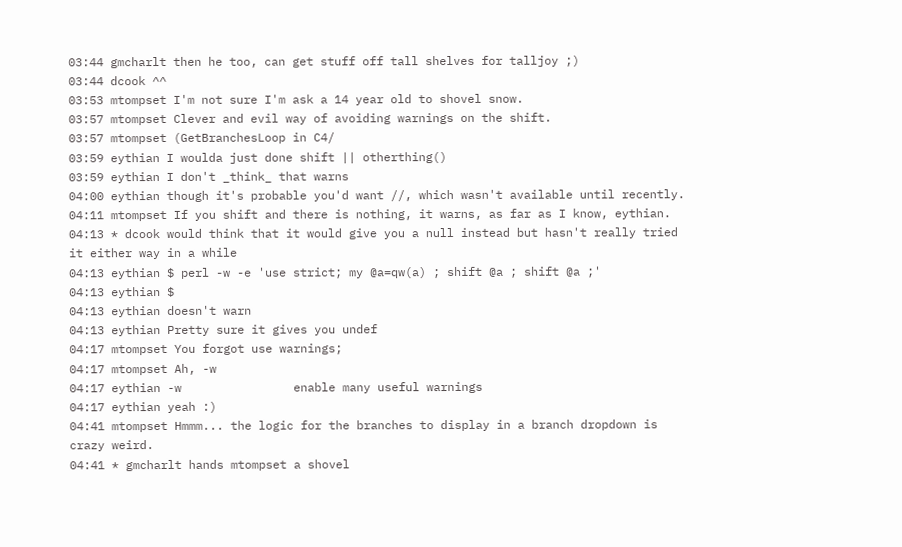03:44 gmcharlt then he too, can get stuff off tall shelves for talljoy ;)
03:44 dcook ^^
03:53 mtompset I'm not sure I'm ask a 14 year old to shovel snow.
03:57 mtompset Clever and evil way of avoiding warnings on the shift.
03:57 mtompset (GetBranchesLoop in C4/
03:59 eythian I woulda just done shift || otherthing()
03:59 eythian I don't _think_ that warns
04:00 eythian though it's probable you'd want //, which wasn't available until recently.
04:11 mtompset If you shift and there is nothing, it warns, as far as I know, eythian.
04:13 * dcook would think that it would give you a null instead but hasn't really tried it either way in a while
04:13 eythian $ perl -w -e 'use strict; my @a=qw(a) ; shift @a ; shift @a ;'
04:13 eythian $
04:13 eythian doesn't warn
04:13 eythian Pretty sure it gives you undef
04:17 mtompset You forgot use warnings;
04:17 mtompset Ah, -w
04:17 eythian -w                enable many useful warnings
04:17 eythian yeah :)
04:41 mtompset Hmmm... the logic for the branches to display in a branch dropdown is crazy weird.
04:41 * gmcharlt hands mtompset a shovel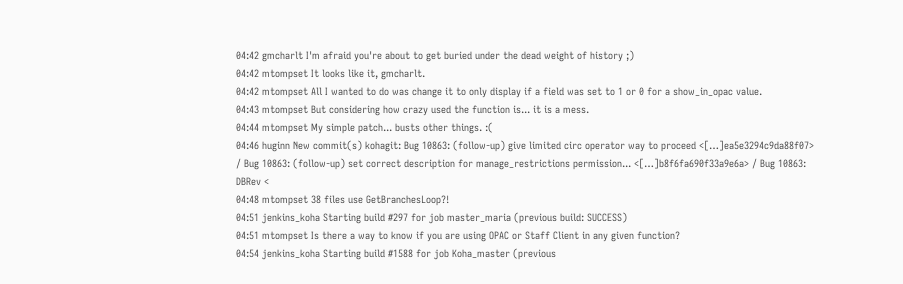04:42 gmcharlt I'm afraid you're about to get buried under the dead weight of history ;)
04:42 mtompset It looks like it, gmcharlt.
04:42 mtompset All I wanted to do was change it to only display if a field was set to 1 or 0 for a show_in_opac value.
04:43 mtompset But considering how crazy used the function is... it is a mess.
04:44 mtompset My simple patch... busts other things. :(
04:46 huginn New commit(s) kohagit: Bug 10863: (follow-up) give limited circ operator way to proceed <[…]ea5e3294c9da88f07> / Bug 10863: (follow-up) set correct description for manage_restrictions permission... <[…]b8f6fa690f33a9e6a> / Bug 10863: DBRev <
04:48 mtompset 38 files use GetBranchesLoop?!
04:51 jenkins_koha Starting build #297 for job master_maria (previous build: SUCCESS)
04:51 mtompset Is there a way to know if you are using OPAC or Staff Client in any given function?
04:54 jenkins_koha Starting build #1588 for job Koha_master (previous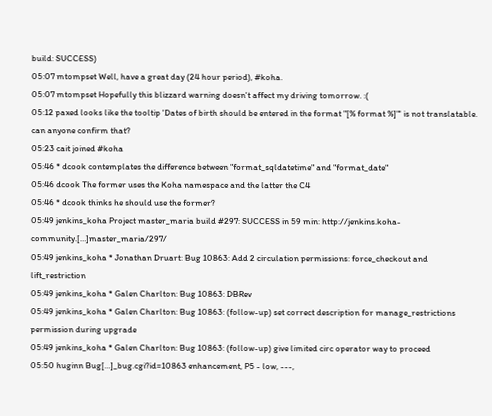build: SUCCESS)
05:07 mtompset Well, have a great day (24 hour period), #koha.
05:07 mtompset Hopefully this blizzard warning doesn't affect my driving tomorrow. :(
05:12 paxed looks like the tooltip 'Dates of birth should be entered in the format "[% format %]"' is not translatable. can anyone confirm that?
05:23 cait joined #koha
05:46 * dcook contemplates the difference between "format_sqldatetime" and "format_date"
05:46 dcook The former uses the Koha namespace and the latter the C4
05:46 * dcook thinks he should use the former?
05:49 jenkins_koha Project master_maria build #297: SUCCESS in 59 min: http://jenkins.koha-community.[…]master_maria/297/
05:49 jenkins_koha * Jonathan Druart: Bug 10863: Add 2 circulation permissions: force_checkout and lift_restriction
05:49 jenkins_koha * Galen Charlton: Bug 10863: DBRev
05:49 jenkins_koha * Galen Charlton: Bug 10863: (follow-up) set correct description for manage_restrictions permission during upgrade
05:49 jenkins_koha * Galen Charlton: Bug 10863: (follow-up) give limited circ operator way to proceed
05:50 huginn Bug[…]_bug.cgi?id=10863 enhancement, P5 - low, ---,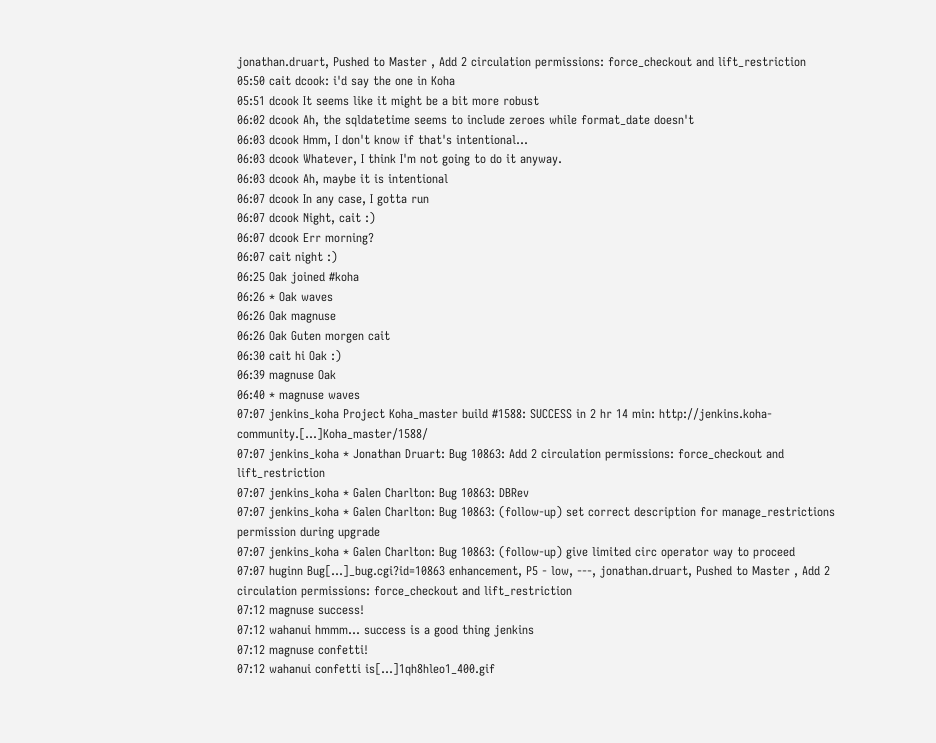jonathan.druart, Pushed to Master , Add 2 circulation permissions: force_checkout and lift_restriction
05:50 cait dcook: i'd say the one in Koha
05:51 dcook It seems like it might be a bit more robust
06:02 dcook Ah, the sqldatetime seems to include zeroes while format_date doesn't
06:03 dcook Hmm, I don't know if that's intentional...
06:03 dcook Whatever, I think I'm not going to do it anyway.
06:03 dcook Ah, maybe it is intentional
06:07 dcook In any case, I gotta run
06:07 dcook Night, cait :)
06:07 dcook Err morning?
06:07 cait night :)
06:25 Oak joined #koha
06:26 * Oak waves
06:26 Oak magnuse
06:26 Oak Guten morgen cait
06:30 cait hi Oak :)
06:39 magnuse Oak
06:40 * magnuse waves
07:07 jenkins_koha Project Koha_master build #1588: SUCCESS in 2 hr 14 min: http://jenkins.koha-community.[…]Koha_master/1588/
07:07 jenkins_koha * Jonathan Druart: Bug 10863: Add 2 circulation permissions: force_checkout and lift_restriction
07:07 jenkins_koha * Galen Charlton: Bug 10863: DBRev
07:07 jenkins_koha * Galen Charlton: Bug 10863: (follow-up) set correct description for manage_restrictions permission during upgrade
07:07 jenkins_koha * Galen Charlton: Bug 10863: (follow-up) give limited circ operator way to proceed
07:07 huginn Bug[…]_bug.cgi?id=10863 enhancement, P5 - low, ---, jonathan.druart, Pushed to Master , Add 2 circulation permissions: force_checkout and lift_restriction
07:12 magnuse success!
07:12 wahanui hmmm... success is a good thing jenkins
07:12 magnuse confetti!
07:12 wahanui confetti is[…]1qh8hleo1_400.gif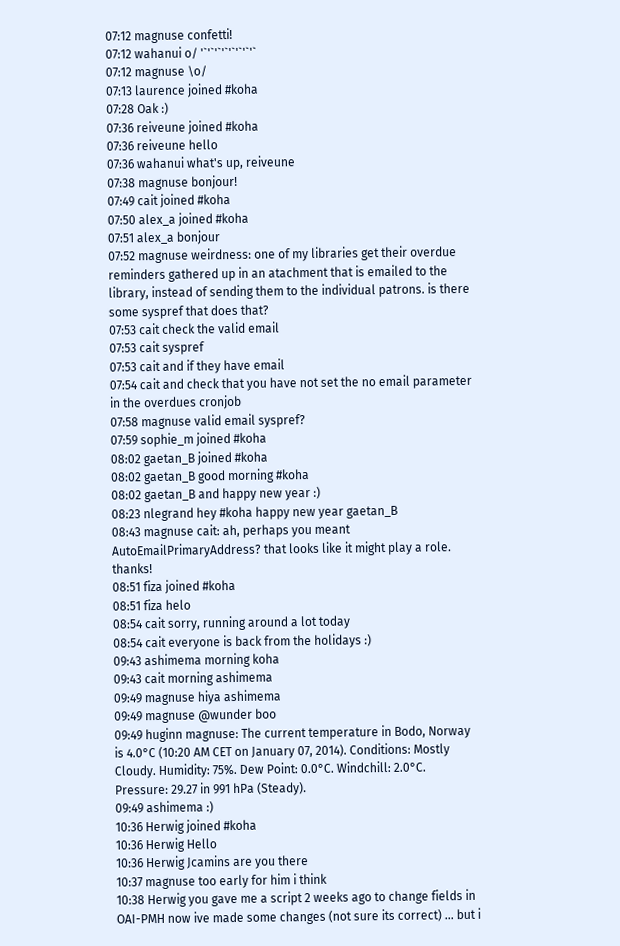07:12 magnuse confetti!
07:12 wahanui o/ '`'`'`'`'`'`'`'`
07:12 magnuse \o/
07:13 laurence joined #koha
07:28 Oak :)
07:36 reiveune joined #koha
07:36 reiveune hello
07:36 wahanui what's up, reiveune
07:38 magnuse bonjour!
07:49 cait joined #koha
07:50 alex_a joined #koha
07:51 alex_a bonjour
07:52 magnuse weirdness: one of my libraries get their overdue reminders gathered up in an atachment that is emailed to the library, instead of sending them to the individual patrons. is there some syspref that does that?
07:53 cait check the valid email
07:53 cait syspref
07:53 cait and if they have email
07:54 cait and check that you have not set the no email parameter in the overdues cronjob
07:58 magnuse valid email syspref?
07:59 sophie_m joined #koha
08:02 gaetan_B joined #koha
08:02 gaetan_B good morning #koha
08:02 gaetan_B and happy new year :)
08:23 nlegrand hey #koha happy new year gaetan_B
08:43 magnuse cait: ah, perhaps you meant  AutoEmailPrimaryAddress? that looks like it might play a role. thanks!
08:51 fiza joined #koha
08:51 fiza helo
08:54 cait sorry, running around a lot today
08:54 cait everyone is back from the holidays :)
09:43 ashimema morning koha
09:43 cait morning ashimema
09:49 magnuse hiya ashimema
09:49 magnuse @wunder boo
09:49 huginn magnuse: The current temperature in Bodo, Norway is 4.0°C (10:20 AM CET on January 07, 2014). Conditions: Mostly Cloudy. Humidity: 75%. Dew Point: 0.0°C. Windchill: 2.0°C. Pressure: 29.27 in 991 hPa (Steady).
09:49 ashimema :)
10:36 Herwig joined #koha
10:36 Herwig Hello
10:36 Herwig Jcamins are you there
10:37 magnuse too early for him i think
10:38 Herwig you gave me a script 2 weeks ago to change fields in OAI-PMH now ive made some changes (not sure its correct) ... but i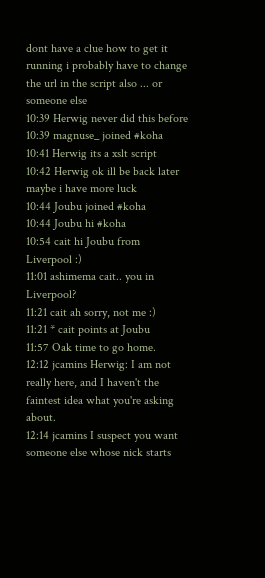dont have a clue how to get it running i probably have to change the url in the script also ... or someone else
10:39 Herwig never did this before
10:39 magnuse_ joined #koha
10:41 Herwig its a xslt script
10:42 Herwig ok ill be back later maybe i have more luck
10:44 Joubu joined #koha
10:44 Joubu hi #koha
10:54 cait hi Joubu from Liverpool :)
11:01 ashimema cait.. you in Liverpool?
11:21 cait ah sorry, not me :)
11:21 * cait points at Joubu
11:57 Oak time to go home.
12:12 jcamins Herwig: I am not really here, and I haven't the faintest idea what you're asking about.
12:14 jcamins I suspect you want someone else whose nick starts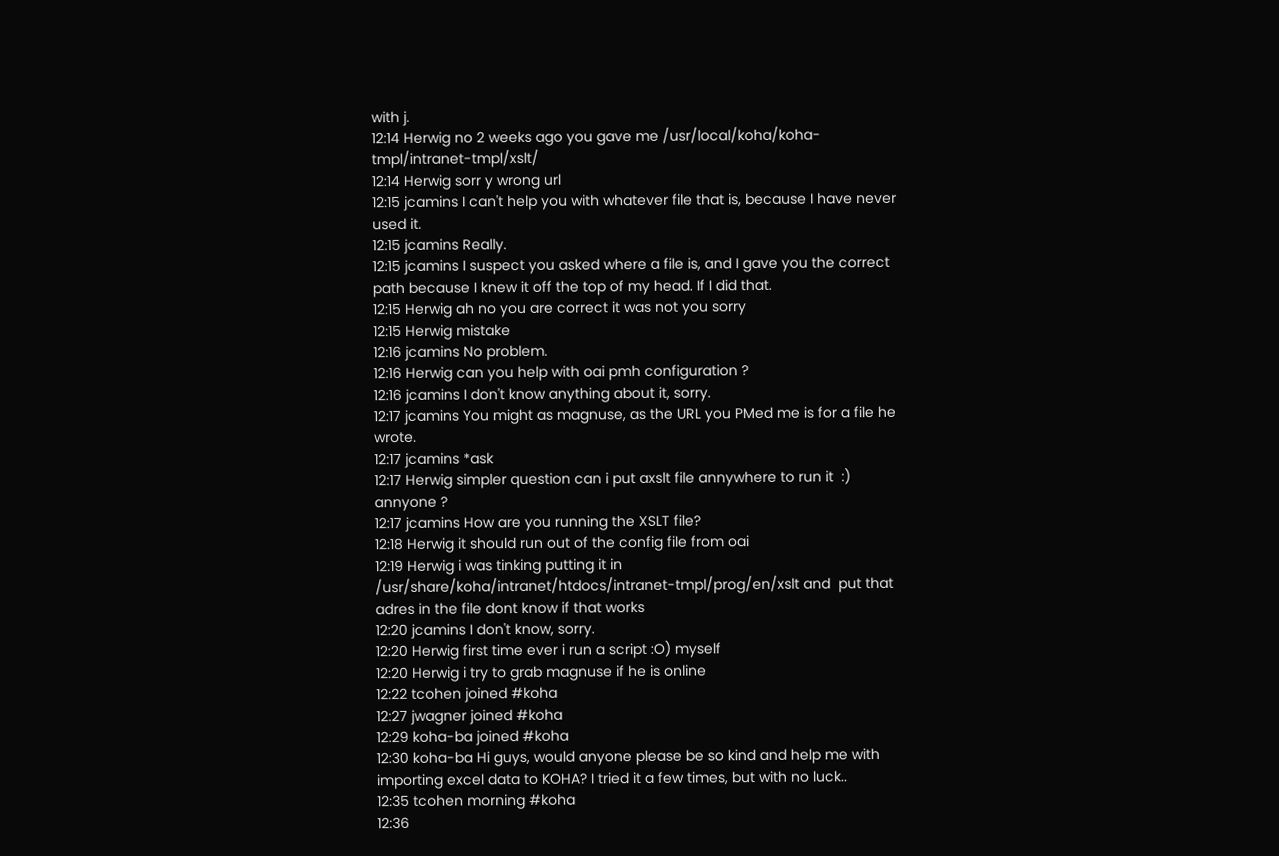with j.
12:14 Herwig no 2 weeks ago you gave me /usr/local/koha/koha-tmpl/intranet-tmpl/xslt/
12:14 Herwig sorr y wrong url
12:15 jcamins I can't help you with whatever file that is, because I have never used it.
12:15 jcamins Really.
12:15 jcamins I suspect you asked where a file is, and I gave you the correct path because I knew it off the top of my head. If I did that.
12:15 Herwig ah no you are correct it was not you sorry
12:15 Herwig mistake
12:16 jcamins No problem.
12:16 Herwig can you help with oai pmh configuration ?
12:16 jcamins I don't know anything about it, sorry.
12:17 jcamins You might as magnuse, as the URL you PMed me is for a file he wrote.
12:17 jcamins *ask
12:17 Herwig simpler question can i put axslt file annywhere to run it  :) annyone ?
12:17 jcamins How are you running the XSLT file?
12:18 Herwig it should run out of the config file from oai
12:19 Herwig i was tinking putting it in /usr/share/koha/intranet/htdocs/intranet-tmpl/prog/en/xslt and  put that adres in the file dont know if that works
12:20 jcamins I don't know, sorry.
12:20 Herwig first time ever i run a script :O) myself
12:20 Herwig i try to grab magnuse if he is online
12:22 tcohen joined #koha
12:27 jwagner joined #koha
12:29 koha-ba joined #koha
12:30 koha-ba Hi guys, would anyone please be so kind and help me with importing excel data to KOHA? I tried it a few times, but with no luck..
12:35 tcohen morning #koha
12:36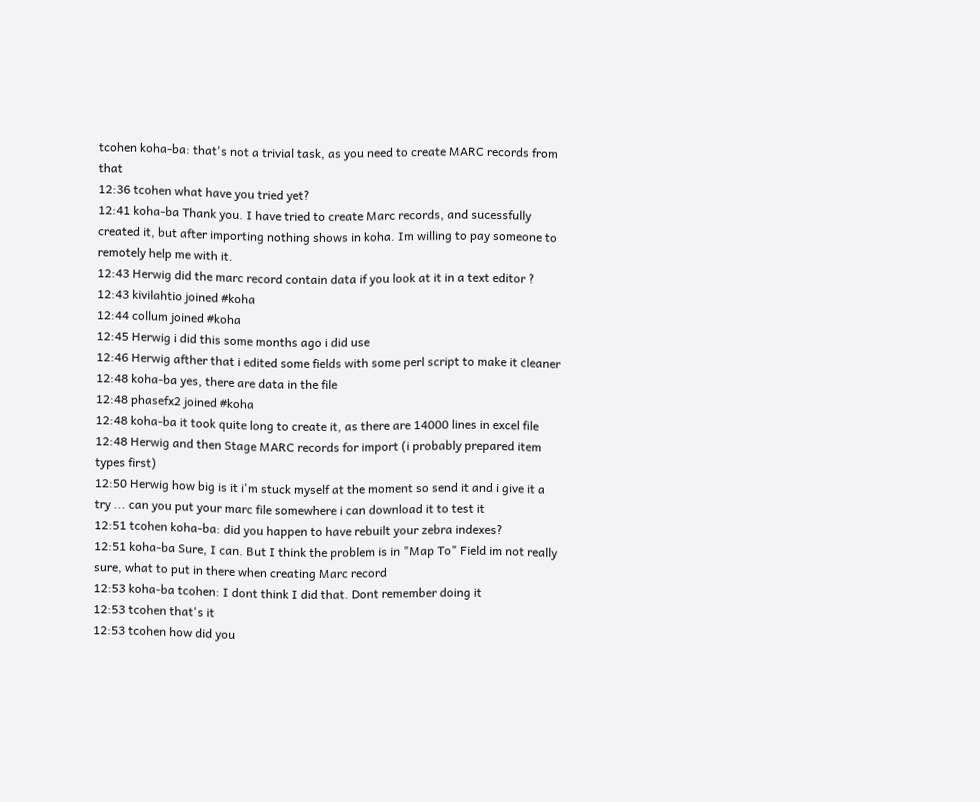tcohen koha-ba: that's not a trivial task, as you need to create MARC records from that
12:36 tcohen what have you tried yet?
12:41 koha-ba Thank you. I have tried to create Marc records, and sucessfully created it, but after importing nothing shows in koha. Im willing to pay someone to remotely help me with it.
12:43 Herwig did the marc record contain data if you look at it in a text editor ?
12:43 kivilahtio joined #koha
12:44 collum joined #koha
12:45 Herwig i did this some months ago i did use
12:46 Herwig afther that i edited some fields with some perl script to make it cleaner
12:48 koha-ba yes, there are data in the file
12:48 phasefx2 joined #koha
12:48 koha-ba it took quite long to create it, as there are 14000 lines in excel file
12:48 Herwig and then Stage MARC records for import (i probably prepared item types first)
12:50 Herwig how big is it i'm stuck myself at the moment so send it and i give it a try ... can you put your marc file somewhere i can download it to test it
12:51 tcohen koha-ba: did you happen to have rebuilt your zebra indexes?
12:51 koha-ba Sure, I can. But I think the problem is in "Map To" Field im not really sure, what to put in there when creating Marc record
12:53 koha-ba tcohen: I dont think I did that. Dont remember doing it
12:53 tcohen that's it
12:53 tcohen how did you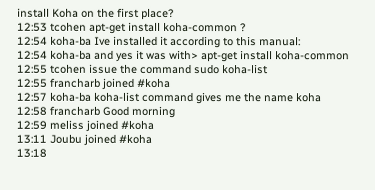install Koha on the first place?
12:53 tcohen apt-get install koha-common ?
12:54 koha-ba Ive installed it according to this manual:
12:54 koha-ba and yes it was with> apt-get install koha-common
12:55 tcohen issue the command sudo koha-list
12:55 francharb joined #koha
12:57 koha-ba koha-list command gives me the name koha
12:58 francharb Good morning
12:59 meliss joined #koha
13:11 Joubu joined #koha
13:18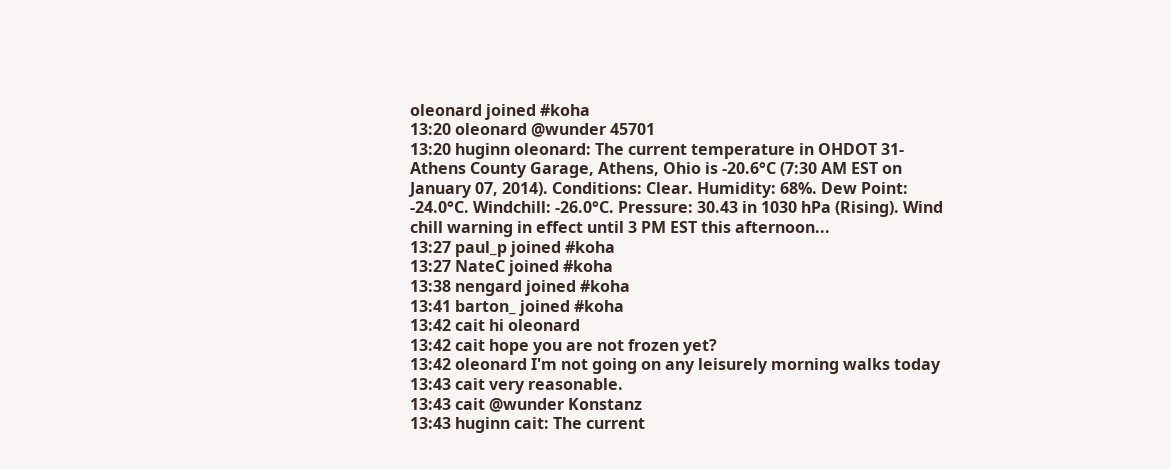oleonard joined #koha
13:20 oleonard @wunder 45701
13:20 huginn oleonard: The current temperature in OHDOT 31-Athens County Garage, Athens, Ohio is -20.6°C (7:30 AM EST on January 07, 2014). Conditions: Clear. Humidity: 68%. Dew Point: -24.0°C. Windchill: -26.0°C. Pressure: 30.43 in 1030 hPa (Rising). Wind chill warning in effect until 3 PM EST this afternoon...
13:27 paul_p joined #koha
13:27 NateC joined #koha
13:38 nengard joined #koha
13:41 barton_ joined #koha
13:42 cait hi oleonard
13:42 cait hope you are not frozen yet?
13:42 oleonard I'm not going on any leisurely morning walks today
13:43 cait very reasonable.
13:43 cait @wunder Konstanz
13:43 huginn cait: The current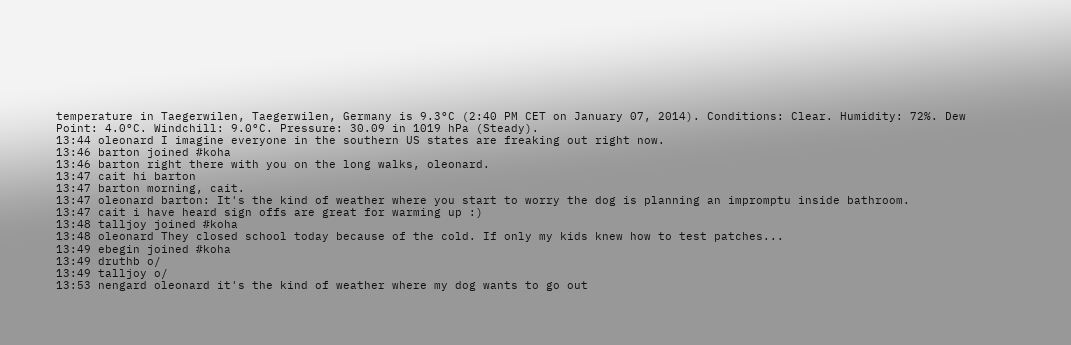temperature in Taegerwilen, Taegerwilen, Germany is 9.3°C (2:40 PM CET on January 07, 2014). Conditions: Clear. Humidity: 72%. Dew Point: 4.0°C. Windchill: 9.0°C. Pressure: 30.09 in 1019 hPa (Steady).
13:44 oleonard I imagine everyone in the southern US states are freaking out right now.
13:46 barton joined #koha
13:46 barton right there with you on the long walks, oleonard.
13:47 cait hi barton
13:47 barton morning, cait.
13:47 oleonard barton: It's the kind of weather where you start to worry the dog is planning an impromptu inside bathroom.
13:47 cait i have heard sign offs are great for warming up :)
13:48 talljoy joined #koha
13:48 oleonard They closed school today because of the cold. If only my kids knew how to test patches...
13:49 ebegin joined #koha
13:49 druthb o/
13:49 talljoy o/
13:53 nengard oleonard it's the kind of weather where my dog wants to go out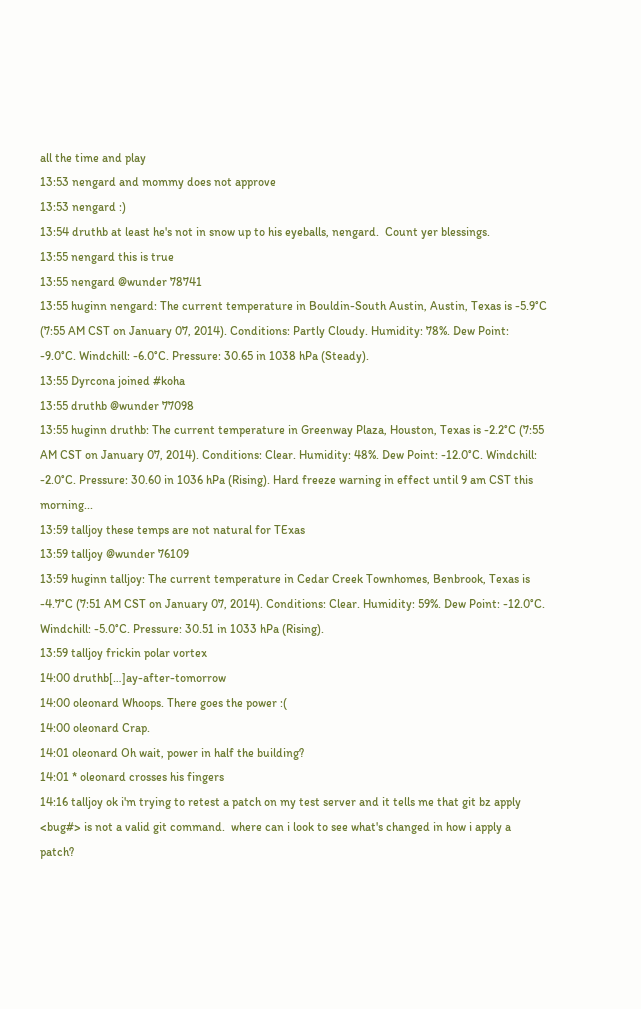all the time and play
13:53 nengard and mommy does not approve
13:53 nengard :)
13:54 druthb at least he's not in snow up to his eyeballs, nengard.  Count yer blessings.
13:55 nengard this is true
13:55 nengard @wunder 78741
13:55 huginn nengard: The current temperature in Bouldin-South Austin, Austin, Texas is -5.9°C (7:55 AM CST on January 07, 2014). Conditions: Partly Cloudy. Humidity: 78%. Dew Point: -9.0°C. Windchill: -6.0°C. Pressure: 30.65 in 1038 hPa (Steady).
13:55 Dyrcona joined #koha
13:55 druthb @wunder 77098
13:55 huginn druthb: The current temperature in Greenway Plaza, Houston, Texas is -2.2°C (7:55 AM CST on January 07, 2014). Conditions: Clear. Humidity: 48%. Dew Point: -12.0°C. Windchill: -2.0°C. Pressure: 30.60 in 1036 hPa (Rising). Hard freeze warning in effect until 9 am CST this morning...
13:59 talljoy these temps are not natural for TExas
13:59 talljoy @wunder 76109
13:59 huginn talljoy: The current temperature in Cedar Creek Townhomes, Benbrook, Texas is -4.7°C (7:51 AM CST on January 07, 2014). Conditions: Clear. Humidity: 59%. Dew Point: -12.0°C. Windchill: -5.0°C. Pressure: 30.51 in 1033 hPa (Rising).
13:59 talljoy frickin polar vortex
14:00 druthb[…]ay-after-tomorrow
14:00 oleonard Whoops. There goes the power :(
14:00 oleonard Crap.
14:01 oleonard Oh wait, power in half the building?
14:01 * oleonard crosses his fingers
14:16 talljoy ok i'm trying to retest a patch on my test server and it tells me that git bz apply <bug#> is not a valid git command.  where can i look to see what's changed in how i apply a patch?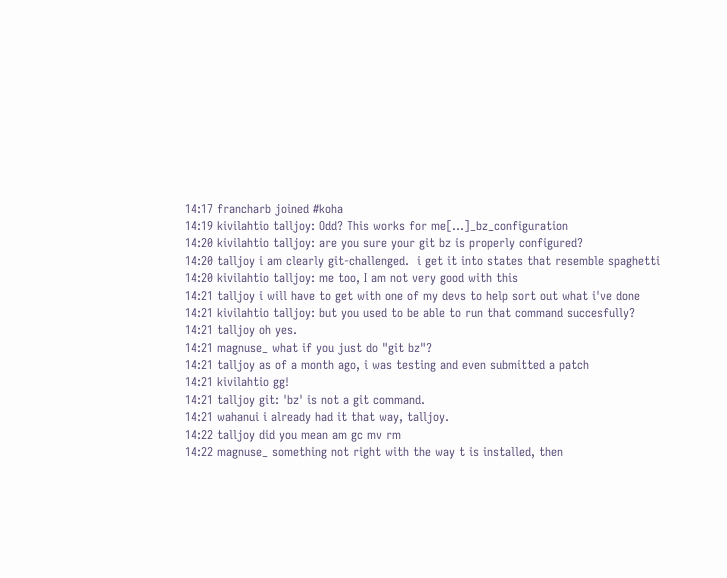14:17 francharb joined #koha
14:19 kivilahtio talljoy: Odd? This works for me[…]_bz_configuration
14:20 kivilahtio talljoy: are you sure your git bz is properly configured?
14:20 talljoy i am clearly git-challenged.  i get it into states that resemble spaghetti
14:20 kivilahtio talljoy: me too, I am not very good with this
14:21 talljoy i will have to get with one of my devs to help sort out what i've done
14:21 kivilahtio talljoy: but you used to be able to run that command succesfully?
14:21 talljoy oh yes.
14:21 magnuse_ what if you just do "git bz"?
14:21 talljoy as of a month ago, i was testing and even submitted a patch
14:21 kivilahtio gg!
14:21 talljoy git: 'bz' is not a git command.
14:21 wahanui i already had it that way, talljoy.
14:22 talljoy did you mean am gc mv rm
14:22 magnuse_ something not right with the way t is installed, then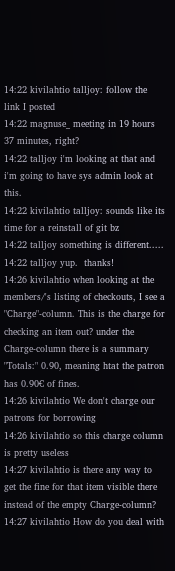14:22 kivilahtio talljoy: follow the link I posted
14:22 magnuse_ meeting in 19 hours 37 minutes, right?
14:22 talljoy i'm looking at that and i'm going to have sys admin look at this.
14:22 kivilahtio talljoy: sounds like its time for a reinstall of git bz
14:22 talljoy something is different.....
14:22 talljoy yup.  thanks!
14:26 kivilahtio when looking at the members/'s listing of checkouts, I see a "Charge"-column. This is the charge for checking an item out? under the Charge-column there is a summary "Totals:" 0.90, meaning htat the patron has 0.90€ of fines.
14:26 kivilahtio We don't charge our patrons for borrowing
14:26 kivilahtio so this charge column is pretty useless
14:27 kivilahtio is there any way to get the fine for that item visible there instead of the empty Charge-column?
14:27 kivilahtio How do you deal with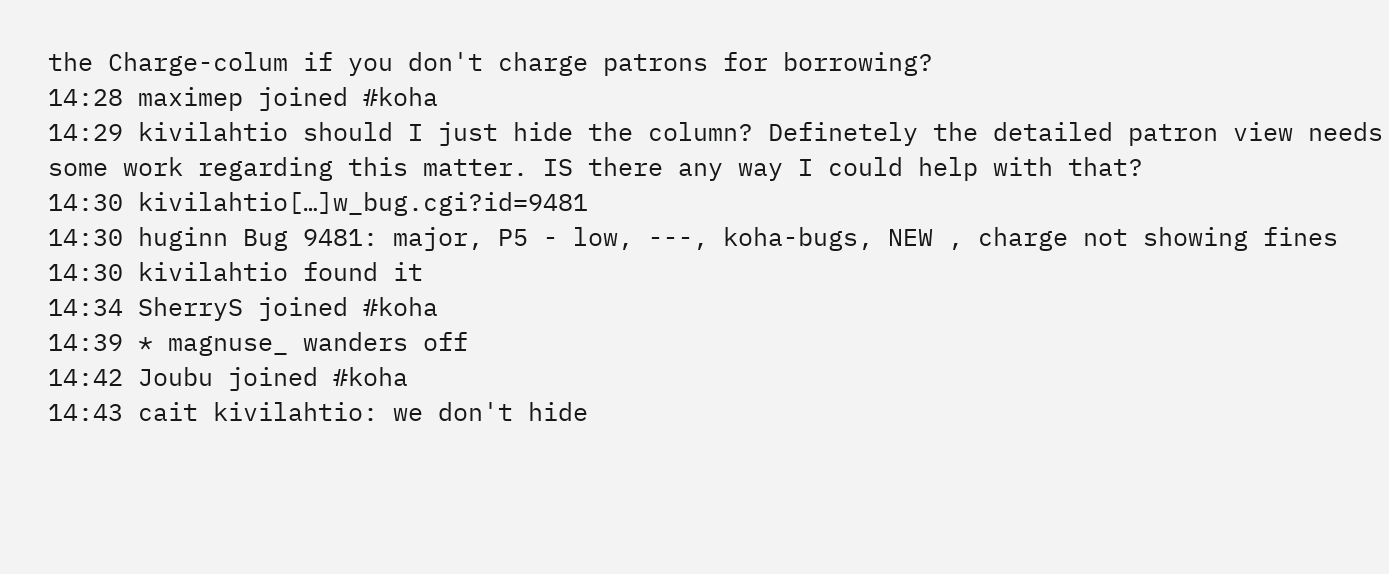the Charge-colum if you don't charge patrons for borrowing?
14:28 maximep joined #koha
14:29 kivilahtio should I just hide the column? Definetely the detailed patron view needs some work regarding this matter. IS there any way I could help with that?
14:30 kivilahtio[…]w_bug.cgi?id=9481
14:30 huginn Bug 9481: major, P5 - low, ---, koha-bugs, NEW , charge not showing fines
14:30 kivilahtio found it
14:34 SherryS joined #koha
14:39 * magnuse_ wanders off
14:42 Joubu joined #koha
14:43 cait kivilahtio: we don't hide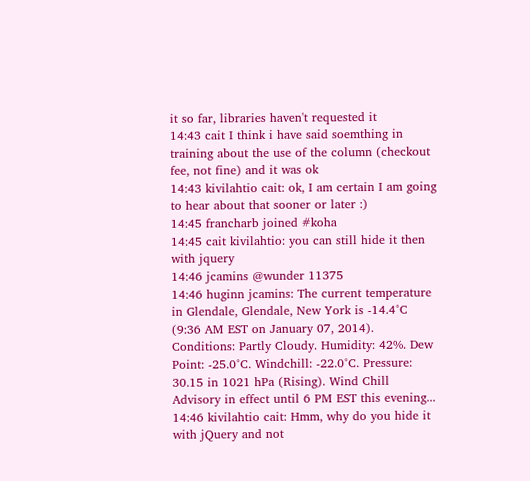it so far, libraries haven't requested it
14:43 cait I think i have said soemthing in training about the use of the column (checkout fee, not fine) and it was ok
14:43 kivilahtio cait: ok, I am certain I am going to hear about that sooner or later :)
14:45 francharb joined #koha
14:45 cait kivilahtio: you can still hide it then with jquery
14:46 jcamins @wunder 11375
14:46 huginn jcamins: The current temperature in Glendale, Glendale, New York is -14.4°C (9:36 AM EST on January 07, 2014). Conditions: Partly Cloudy. Humidity: 42%. Dew Point: -25.0°C. Windchill: -22.0°C. Pressure: 30.15 in 1021 hPa (Rising). Wind Chill Advisory in effect until 6 PM EST this evening...
14:46 kivilahtio cait: Hmm, why do you hide it with jQuery and not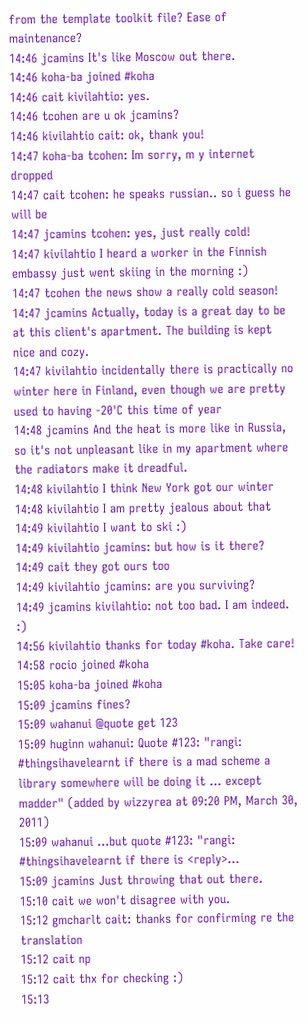from the template toolkit file? Ease of maintenance?
14:46 jcamins It's like Moscow out there.
14:46 koha-ba joined #koha
14:46 cait kivilahtio: yes.
14:46 tcohen are u ok jcamins?
14:46 kivilahtio cait: ok, thank you!
14:47 koha-ba tcohen: Im sorry, m y internet dropped
14:47 cait tcohen: he speaks russian.. so i guess he will be
14:47 jcamins tcohen: yes, just really cold!
14:47 kivilahtio I heard a worker in the Finnish embassy just went skiing in the morning :)
14:47 tcohen the news show a really cold season!
14:47 jcamins Actually, today is a great day to be at this client's apartment. The building is kept nice and cozy.
14:47 kivilahtio incidentally there is practically no winter here in Finland, even though we are pretty used to having -20'C this time of year
14:48 jcamins And the heat is more like in Russia, so it's not unpleasant like in my apartment where the radiators make it dreadful.
14:48 kivilahtio I think New York got our winter
14:48 kivilahtio I am pretty jealous about that
14:49 kivilahtio I want to ski :)
14:49 kivilahtio jcamins: but how is it there?
14:49 cait they got ours too
14:49 kivilahtio jcamins: are you surviving?
14:49 jcamins kivilahtio: not too bad. I am indeed. :)
14:56 kivilahtio thanks for today #koha. Take care!
14:58 rocio joined #koha
15:05 koha-ba joined #koha
15:09 jcamins fines?
15:09 wahanui @quote get 123
15:09 huginn wahanui: Quote #123: "rangi: #thingsihavelearnt if there is a mad scheme a library somewhere will be doing it ... except madder" (added by wizzyrea at 09:20 PM, March 30, 2011)
15:09 wahanui ...but quote #123: "rangi: #thingsihavelearnt if there is <reply>...
15:09 jcamins Just throwing that out there.
15:10 cait we won't disagree with you.
15:12 gmcharlt cait: thanks for confirming re the translation
15:12 cait np
15:12 cait thx for checking :)
15:13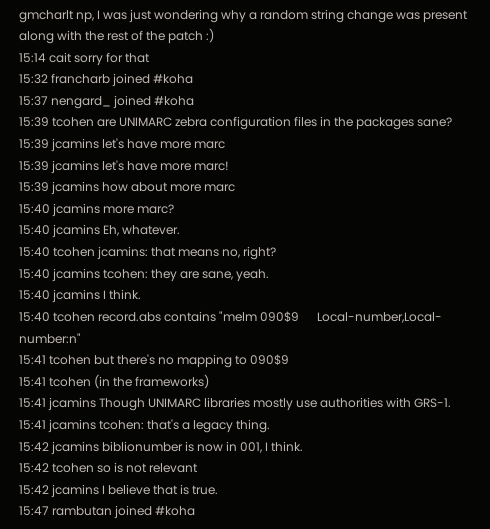gmcharlt np, I was just wondering why a random string change was present along with the rest of the patch :)
15:14 cait sorry for that
15:32 francharb joined #koha
15:37 nengard_ joined #koha
15:39 tcohen are UNIMARC zebra configuration files in the packages sane?
15:39 jcamins let's have more marc
15:39 jcamins let's have more marc!
15:39 jcamins how about more marc
15:40 jcamins more marc?
15:40 jcamins Eh, whatever.
15:40 tcohen jcamins: that means no, right?
15:40 jcamins tcohen: they are sane, yeah.
15:40 jcamins I think.
15:40 tcohen record.abs contains "melm 090$9      Local-number,Local-number:n"
15:41 tcohen but there's no mapping to 090$9
15:41 tcohen (in the frameworks)
15:41 jcamins Though UNIMARC libraries mostly use authorities with GRS-1.
15:41 jcamins tcohen: that's a legacy thing.
15:42 jcamins biblionumber is now in 001, I think.
15:42 tcohen so is not relevant
15:42 jcamins I believe that is true.
15:47 rambutan joined #koha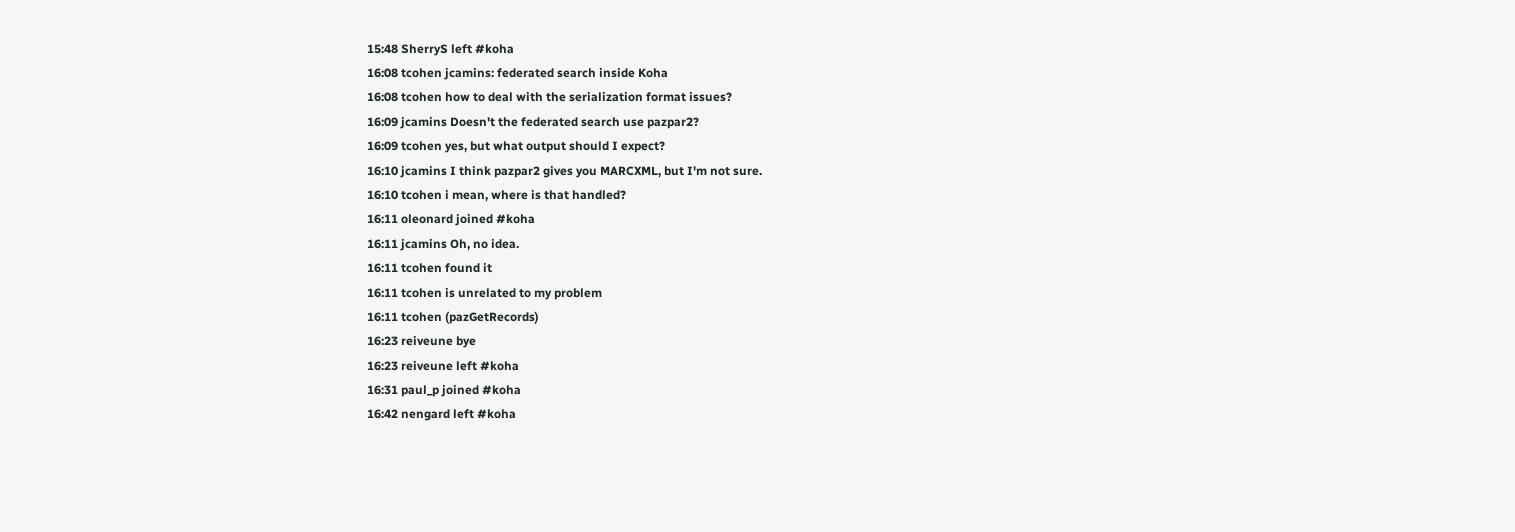15:48 SherryS left #koha
16:08 tcohen jcamins: federated search inside Koha
16:08 tcohen how to deal with the serialization format issues?
16:09 jcamins Doesn't the federated search use pazpar2?
16:09 tcohen yes, but what output should I expect?
16:10 jcamins I think pazpar2 gives you MARCXML, but I'm not sure.
16:10 tcohen i mean, where is that handled?
16:11 oleonard joined #koha
16:11 jcamins Oh, no idea.
16:11 tcohen found it
16:11 tcohen is unrelated to my problem
16:11 tcohen (pazGetRecords)
16:23 reiveune bye
16:23 reiveune left #koha
16:31 paul_p joined #koha
16:42 nengard left #koha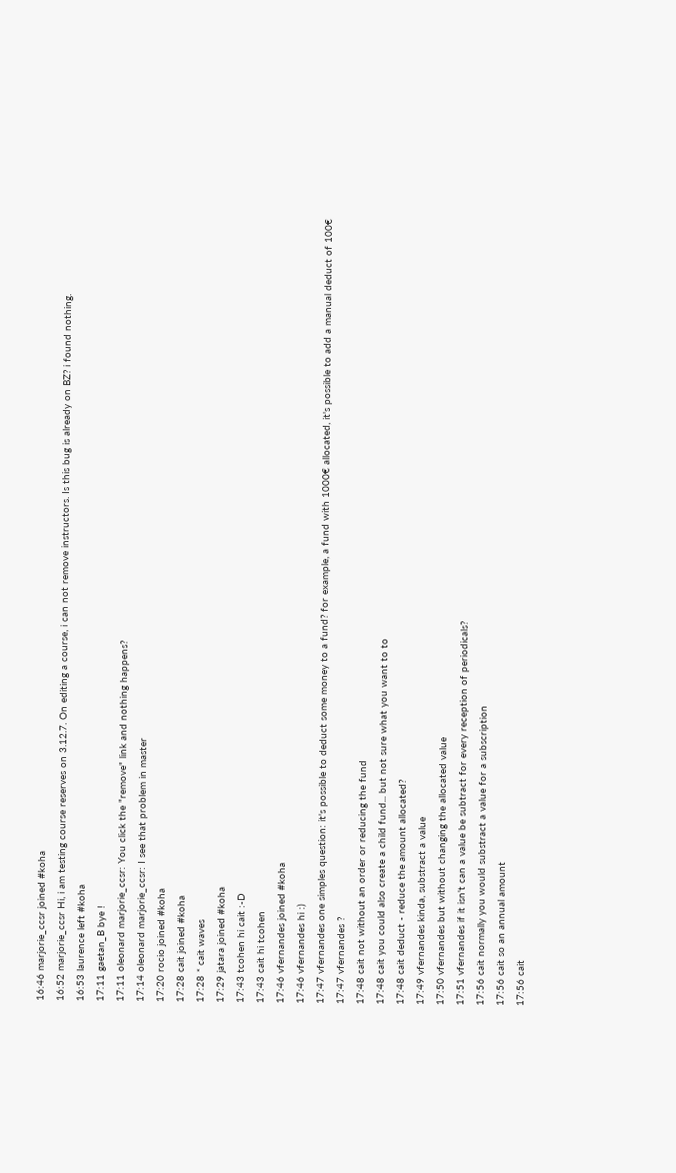16:46 marjorie_ccsr joined #koha
16:52 marjorie_ccsr Hi, i am testing course reserves on 3.12.7. On editing a course, i can not remove instructors. Is this bug is already on BZ? i found nothing.
16:53 laurence left #koha
17:11 gaetan_B bye !
17:11 oleonard marjorie_ccsr: You click the "remove" link and nothing happens?
17:14 oleonard marjorie_ccsr: I see that problem in master
17:20 rocio joined #koha
17:28 cait joined #koha
17:28 * cait waves
17:29 jatara joined #koha
17:43 tcohen hi cait :-D
17:43 cait hi tcohen
17:46 vfernandes joined #koha
17:46 vfernandes hi :)
17:47 vfernandes one simples question: it's possible to deduct some money to a fund? for example, a fund with 1000€ allocated, it's possible to add a manual deduct of 100€
17:47 vfernandes ?
17:48 cait not without an order or reducing the fund
17:48 cait you could also create a child fund... but not sure what you want to to
17:48 cait deduct - reduce the amount allocated?
17:49 vfernandes kinda, substract a value
17:50 vfernandes but without changing the allocated value
17:51 vfernandes if it isn't can a value be subtract for every reception of periodicals?
17:56 cait normally you would substract a value for a subscription
17:56 cait so an annual amount
17:56 cait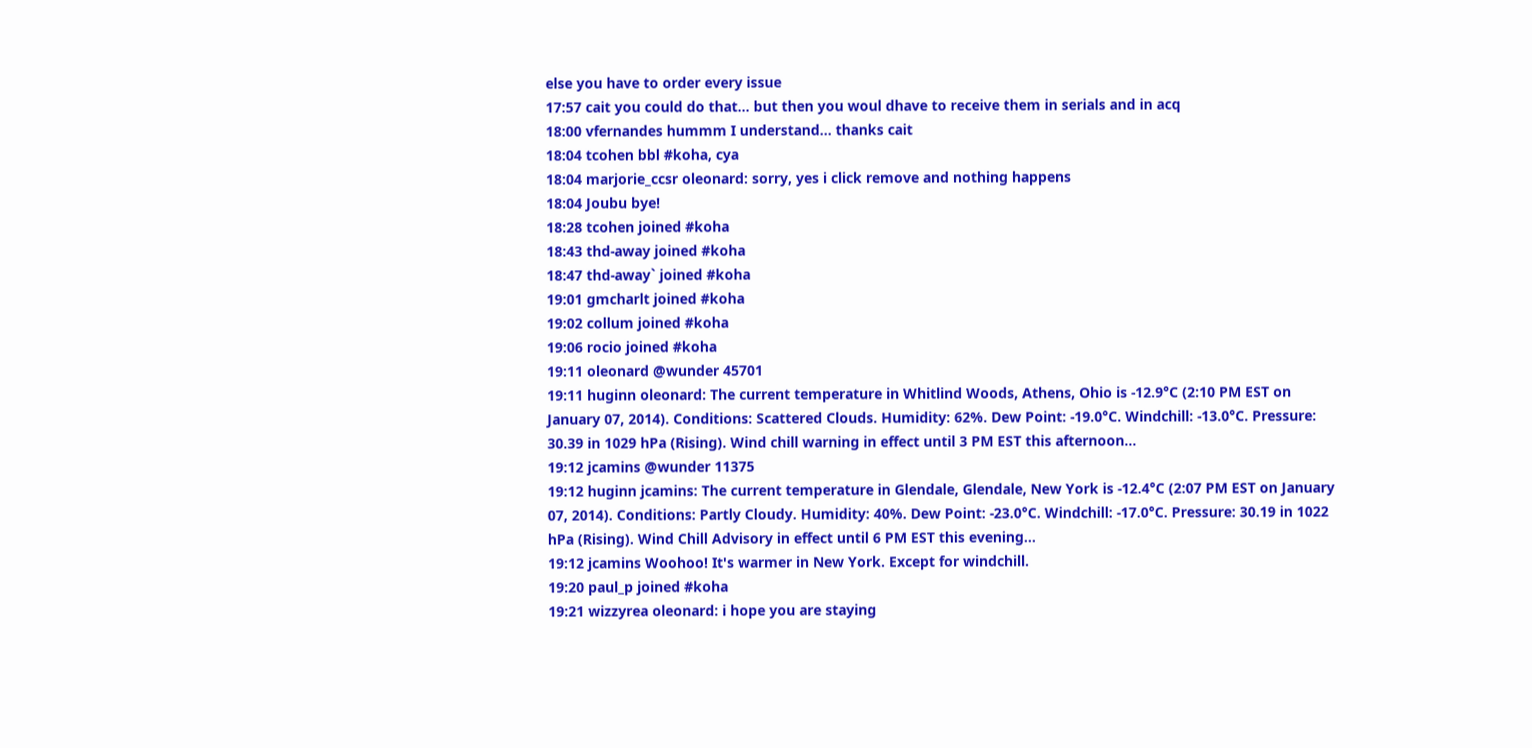else you have to order every issue
17:57 cait you could do that... but then you woul dhave to receive them in serials and in acq
18:00 vfernandes hummm I understand... thanks cait
18:04 tcohen bbl #koha, cya
18:04 marjorie_ccsr oleonard: sorry, yes i click remove and nothing happens
18:04 Joubu bye!
18:28 tcohen joined #koha
18:43 thd-away joined #koha
18:47 thd-away` joined #koha
19:01 gmcharlt joined #koha
19:02 collum joined #koha
19:06 rocio joined #koha
19:11 oleonard @wunder 45701
19:11 huginn oleonard: The current temperature in Whitlind Woods, Athens, Ohio is -12.9°C (2:10 PM EST on January 07, 2014). Conditions: Scattered Clouds. Humidity: 62%. Dew Point: -19.0°C. Windchill: -13.0°C. Pressure: 30.39 in 1029 hPa (Rising). Wind chill warning in effect until 3 PM EST this afternoon...
19:12 jcamins @wunder 11375
19:12 huginn jcamins: The current temperature in Glendale, Glendale, New York is -12.4°C (2:07 PM EST on January 07, 2014). Conditions: Partly Cloudy. Humidity: 40%. Dew Point: -23.0°C. Windchill: -17.0°C. Pressure: 30.19 in 1022 hPa (Rising). Wind Chill Advisory in effect until 6 PM EST this evening...
19:12 jcamins Woohoo! It's warmer in New York. Except for windchill.
19:20 paul_p joined #koha
19:21 wizzyrea oleonard: i hope you are staying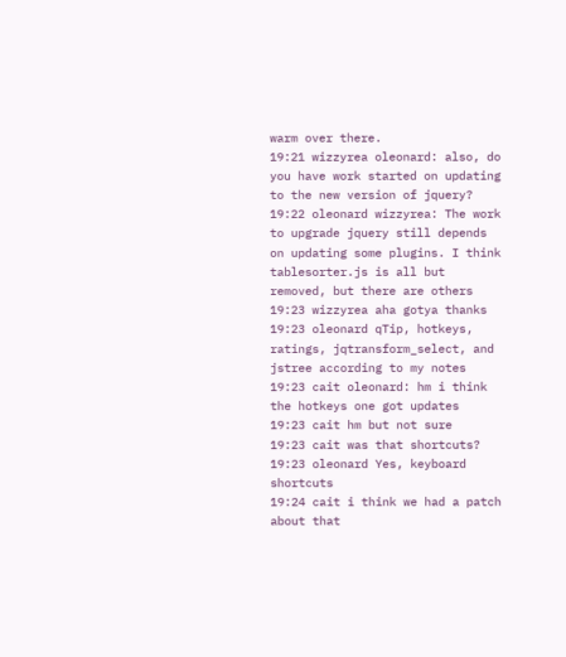warm over there.
19:21 wizzyrea oleonard: also, do you have work started on updating to the new version of jquery?
19:22 oleonard wizzyrea: The work to upgrade jquery still depends on updating some plugins. I think tablesorter.js is all but removed, but there are others
19:23 wizzyrea aha gotya thanks
19:23 oleonard qTip, hotkeys, ratings, jqtransform_select, and jstree according to my notes
19:23 cait oleonard: hm i think the hotkeys one got updates
19:23 cait hm but not sure
19:23 cait was that shortcuts?
19:23 oleonard Yes, keyboard shortcuts
19:24 cait i think we had a patch about that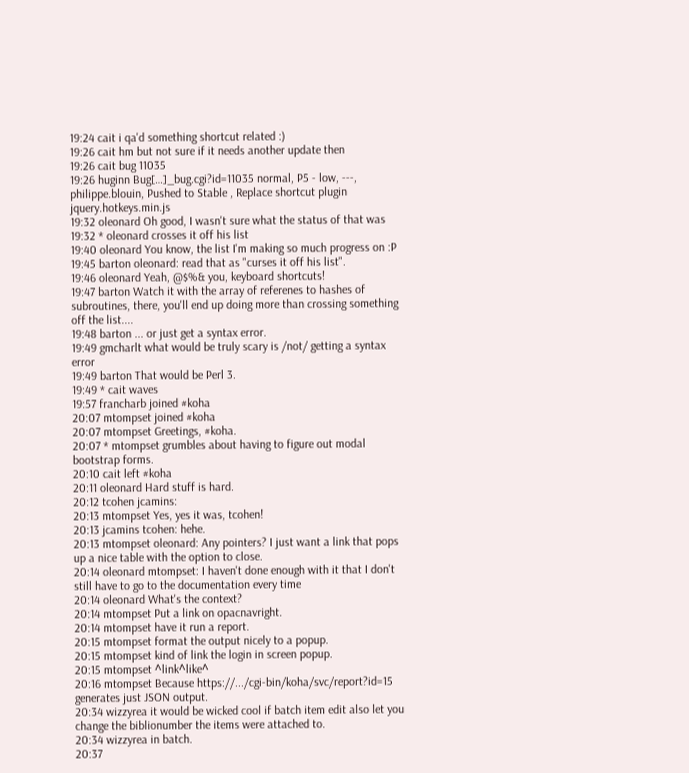19:24 cait i qa'd something shortcut related :)
19:26 cait hm but not sure if it needs another update then
19:26 cait bug 11035
19:26 huginn Bug[…]_bug.cgi?id=11035 normal, P5 - low, ---, philippe.blouin, Pushed to Stable , Replace shortcut plugin jquery.hotkeys.min.js
19:32 oleonard Oh good, I wasn't sure what the status of that was
19:32 * oleonard crosses it off his list
19:40 oleonard You know, the list I'm making so much progress on :P
19:45 barton oleonard: read that as "curses it off his list".
19:46 oleonard Yeah, @$%& you, keyboard shortcuts!
19:47 barton Watch it with the array of referenes to hashes of subroutines, there, you'll end up doing more than crossing something off the list....
19:48 barton ... or just get a syntax error.
19:49 gmcharlt what would be truly scary is /not/ getting a syntax error
19:49 barton That would be Perl 3.
19:49 * cait waves
19:57 francharb joined #koha
20:07 mtompset joined #koha
20:07 mtompset Greetings, #koha.
20:07 * mtompset grumbles about having to figure out modal bootstrap forms.
20:10 cait left #koha
20:11 oleonard Hard stuff is hard.
20:12 tcohen jcamins:
20:13 mtompset Yes, yes it was, tcohen!
20:13 jcamins tcohen: hehe.
20:13 mtompset oleonard: Any pointers? I just want a link that pops up a nice table with the option to close.
20:14 oleonard mtompset: I haven't done enough with it that I don't still have to go to the documentation every time
20:14 oleonard What's the context?
20:14 mtompset Put a link on opacnavright.
20:14 mtompset have it run a report.
20:15 mtompset format the output nicely to a popup.
20:15 mtompset kind of link the login in screen popup.
20:15 mtompset ^link^like^
20:16 mtompset Because https://.../cgi-bin/koha/svc/report?id=15 generates just JSON output.
20:34 wizzyrea it would be wicked cool if batch item edit also let you change the biblionumber the items were attached to.
20:34 wizzyrea in batch.
20:37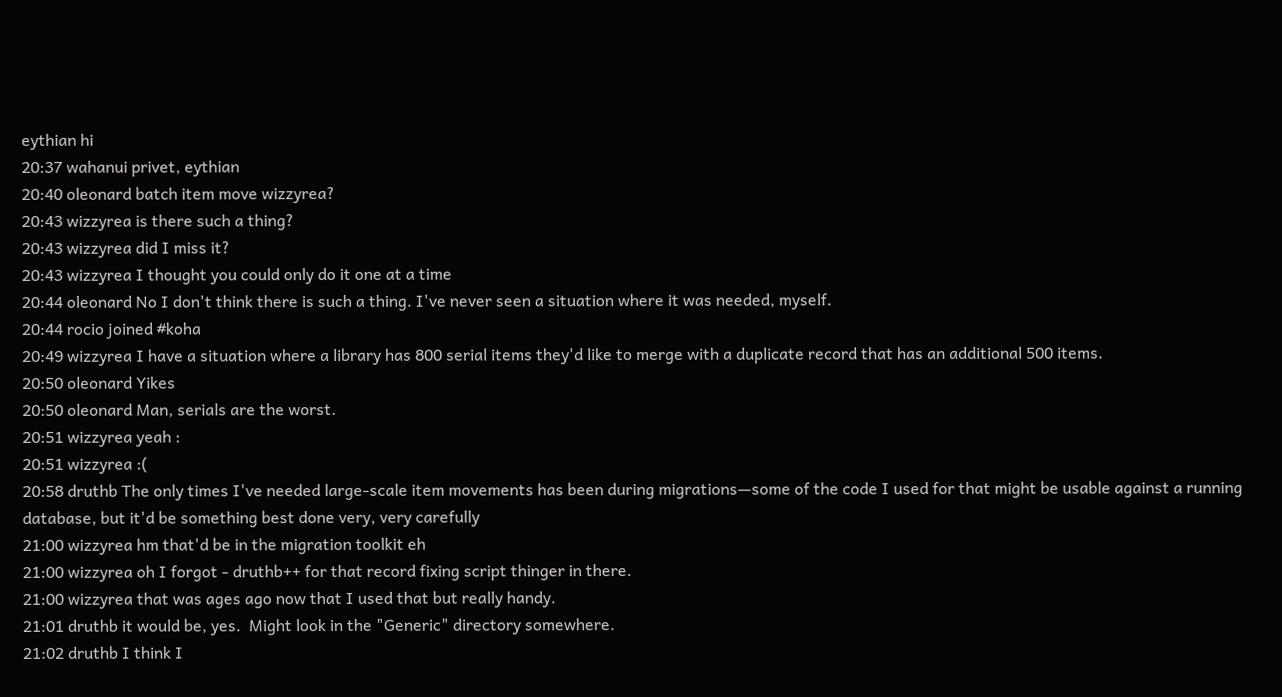eythian hi
20:37 wahanui privet, eythian
20:40 oleonard batch item move wizzyrea?
20:43 wizzyrea is there such a thing?
20:43 wizzyrea did I miss it?
20:43 wizzyrea I thought you could only do it one at a time
20:44 oleonard No I don't think there is such a thing. I've never seen a situation where it was needed, myself.
20:44 rocio joined #koha
20:49 wizzyrea I have a situation where a library has 800 serial items they'd like to merge with a duplicate record that has an additional 500 items.
20:50 oleonard Yikes
20:50 oleonard Man, serials are the worst.
20:51 wizzyrea yeah :
20:51 wizzyrea :(
20:58 druthb The only times I've needed large-scale item movements has been during migrations—some of the code I used for that might be usable against a running database, but it'd be something best done very, very carefully
21:00 wizzyrea hm that'd be in the migration toolkit eh
21:00 wizzyrea oh I forgot - druthb++ for that record fixing script thinger in there.
21:00 wizzyrea that was ages ago now that I used that but really handy.
21:01 druthb it would be, yes.  Might look in the "Generic" directory somewhere.
21:02 druthb I think I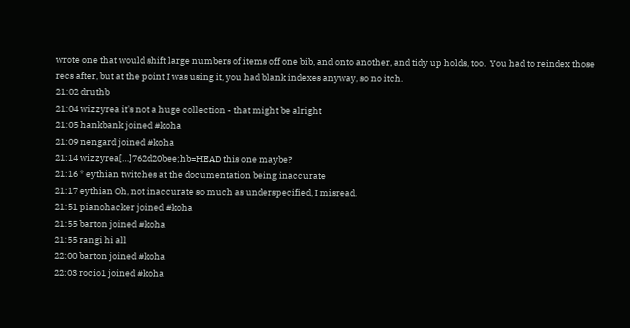wrote one that would shift large numbers of items off one bib, and onto another, and tidy up holds, too.  You had to reindex those recs after, but at the point I was using it, you had blank indexes anyway, so no itch.
21:02 druthb
21:04 wizzyrea it's not a huge collection - that might be alright
21:05 hankbank joined #koha
21:09 nengard joined #koha
21:14 wizzyrea[…]762d20bee;hb=HEAD this one maybe?
21:16 * eythian twitches at the documentation being inaccurate
21:17 eythian Oh, not inaccurate so much as underspecified, I misread.
21:51 pianohacker joined #koha
21:55 barton joined #koha
21:55 rangi hi all
22:00 barton joined #koha
22:03 rocio1 joined #koha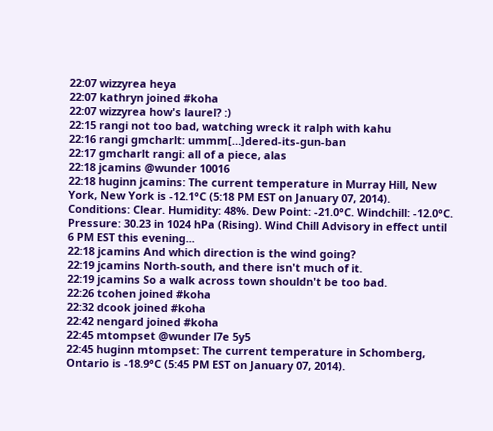22:07 wizzyrea heya
22:07 kathryn joined #koha
22:07 wizzyrea how's laurel? :)
22:15 rangi not too bad, watching wreck it ralph with kahu
22:16 rangi gmcharlt: ummm[…]dered-its-gun-ban
22:17 gmcharlt rangi: all of a piece, alas
22:18 jcamins @wunder 10016
22:18 huginn jcamins: The current temperature in Murray Hill, New York, New York is -12.1°C (5:18 PM EST on January 07, 2014). Conditions: Clear. Humidity: 48%. Dew Point: -21.0°C. Windchill: -12.0°C. Pressure: 30.23 in 1024 hPa (Rising). Wind Chill Advisory in effect until 6 PM EST this evening...
22:18 jcamins And which direction is the wind going?
22:19 jcamins North-south, and there isn't much of it.
22:19 jcamins So a walk across town shouldn't be too bad.
22:26 tcohen joined #koha
22:32 dcook joined #koha
22:42 nengard joined #koha
22:45 mtompset @wunder l7e 5y5
22:45 huginn mtompset: The current temperature in Schomberg, Ontario is -18.9°C (5:45 PM EST on January 07, 2014).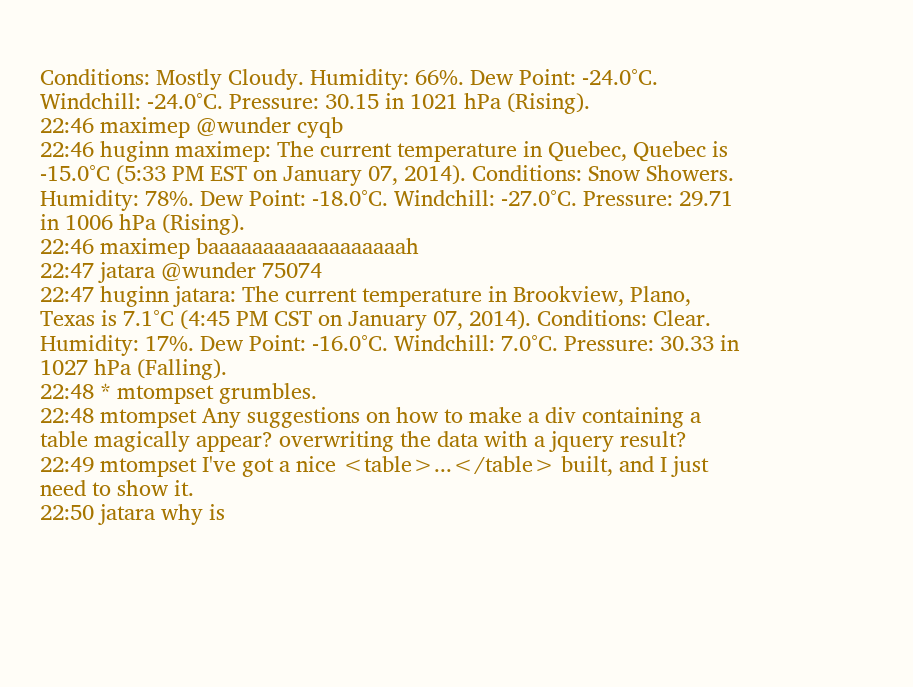Conditions: Mostly Cloudy. Humidity: 66%. Dew Point: -24.0°C. Windchill: -24.0°C. Pressure: 30.15 in 1021 hPa (Rising).
22:46 maximep @wunder cyqb
22:46 huginn maximep: The current temperature in Quebec, Quebec is -15.0°C (5:33 PM EST on January 07, 2014). Conditions: Snow Showers. Humidity: 78%. Dew Point: -18.0°C. Windchill: -27.0°C. Pressure: 29.71 in 1006 hPa (Rising).
22:46 maximep baaaaaaaaaaaaaaaaaah
22:47 jatara @wunder 75074
22:47 huginn jatara: The current temperature in Brookview, Plano, Texas is 7.1°C (4:45 PM CST on January 07, 2014). Conditions: Clear. Humidity: 17%. Dew Point: -16.0°C. Windchill: 7.0°C. Pressure: 30.33 in 1027 hPa (Falling).
22:48 * mtompset grumbles.
22:48 mtompset Any suggestions on how to make a div containing a table magically appear? overwriting the data with a jquery result?
22:49 mtompset I've got a nice <table>...</table> built, and I just need to show it.
22:50 jatara why is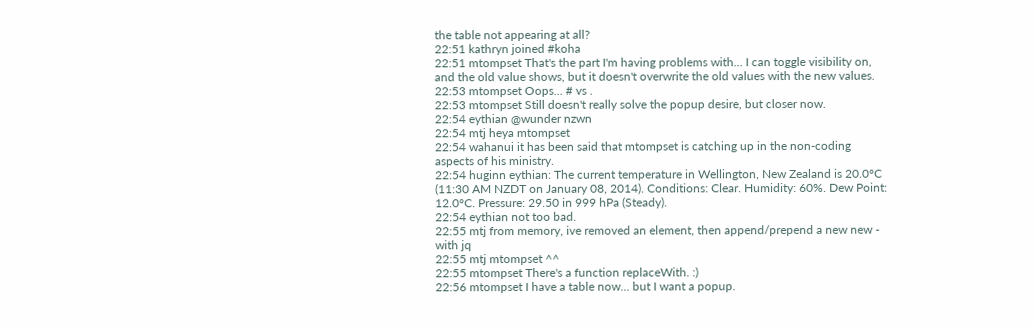the table not appearing at all?
22:51 kathryn joined #koha
22:51 mtompset That's the part I'm having problems with... I can toggle visibility on, and the old value shows, but it doesn't overwrite the old values with the new values.
22:53 mtompset Oops... # vs .
22:53 mtompset Still doesn't really solve the popup desire, but closer now.
22:54 eythian @wunder nzwn
22:54 mtj heya mtompset
22:54 wahanui it has been said that mtompset is catching up in the non-coding aspects of his ministry.
22:54 huginn eythian: The current temperature in Wellington, New Zealand is 20.0°C (11:30 AM NZDT on January 08, 2014). Conditions: Clear. Humidity: 60%. Dew Point: 12.0°C. Pressure: 29.50 in 999 hPa (Steady).
22:54 eythian not too bad.
22:55 mtj from memory, ive removed an element, then append/prepend a new new - with jq
22:55 mtj mtompset ^^
22:55 mtompset There's a function replaceWith. :)
22:56 mtompset I have a table now... but I want a popup.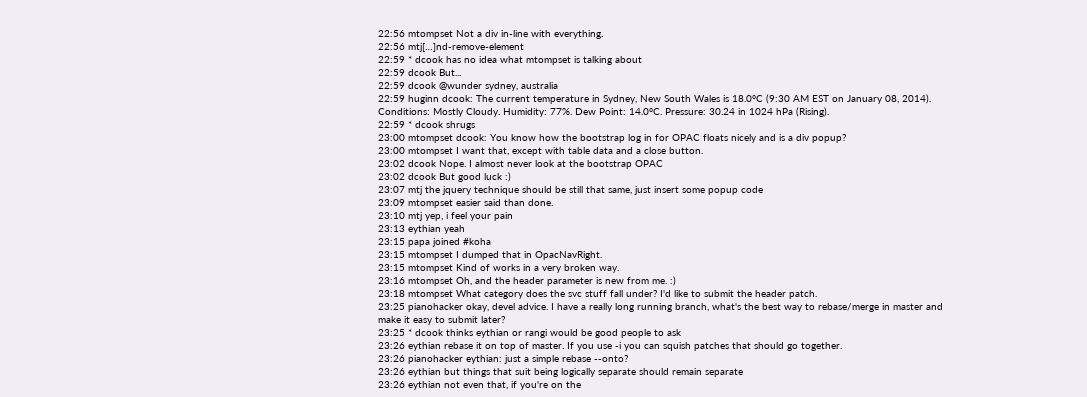22:56 mtompset Not a div in-line with everything.
22:56 mtj[…]nd-remove-element
22:59 * dcook has no idea what mtompset is talking about
22:59 dcook But...
22:59 dcook @wunder sydney, australia
22:59 huginn dcook: The current temperature in Sydney, New South Wales is 18.0°C (9:30 AM EST on January 08, 2014). Conditions: Mostly Cloudy. Humidity: 77%. Dew Point: 14.0°C. Pressure: 30.24 in 1024 hPa (Rising).
22:59 * dcook shrugs
23:00 mtompset dcook: You know how the bootstrap log in for OPAC floats nicely and is a div popup?
23:00 mtompset I want that, except with table data and a close button.
23:02 dcook Nope. I almost never look at the bootstrap OPAC
23:02 dcook But good luck :)
23:07 mtj the jquery technique should be still that same, just insert some popup code
23:09 mtompset easier said than done.
23:10 mtj yep, i feel your pain
23:13 eythian yeah
23:15 papa joined #koha
23:15 mtompset I dumped that in OpacNavRight.
23:15 mtompset Kind of works in a very broken way.
23:16 mtompset Oh, and the header parameter is new from me. :)
23:18 mtompset What category does the svc stuff fall under? I'd like to submit the header patch.
23:25 pianohacker okay, devel advice. I have a really long running branch, what's the best way to rebase/merge in master and make it easy to submit later?
23:25 * dcook thinks eythian or rangi would be good people to ask
23:26 eythian rebase it on top of master. If you use -i you can squish patches that should go together.
23:26 pianohacker eythian: just a simple rebase --onto?
23:26 eythian but things that suit being logically separate should remain separate
23:26 eythian not even that, if you're on the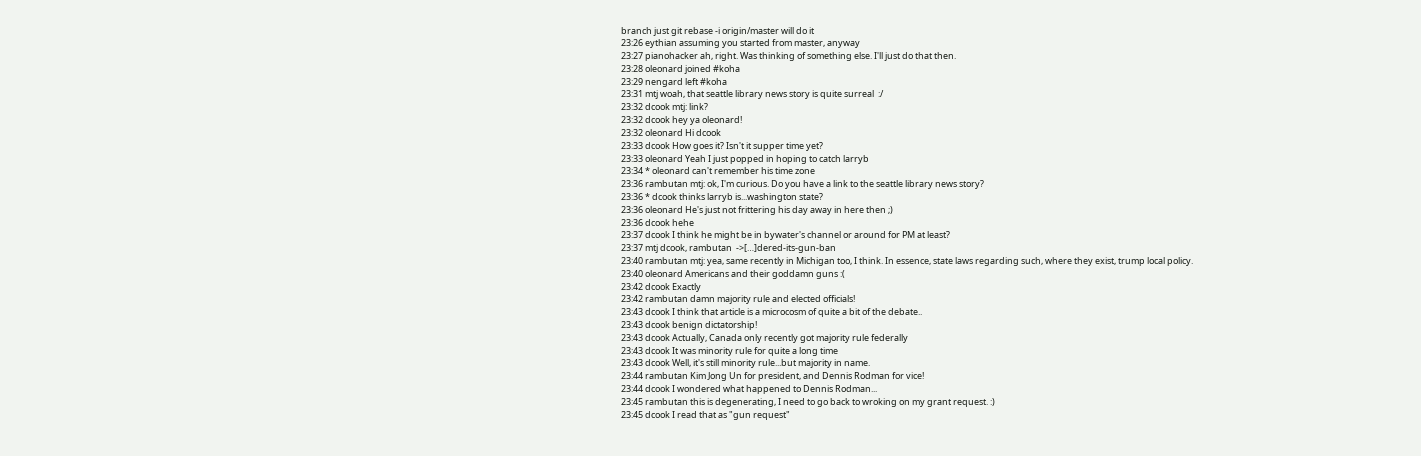branch just git rebase -i origin/master will do it
23:26 eythian assuming you started from master, anyway
23:27 pianohacker ah, right. Was thinking of something else. I'll just do that then.
23:28 oleonard joined #koha
23:29 nengard left #koha
23:31 mtj woah, that seattle library news story is quite surreal  :/
23:32 dcook mtj: link?
23:32 dcook hey ya oleonard!
23:32 oleonard Hi dcook
23:33 dcook How goes it? Isn't it supper time yet?
23:33 oleonard Yeah I just popped in hoping to catch larryb
23:34 * oleonard can't remember his time zone
23:36 rambutan mtj: ok, I'm curious. Do you have a link to the seattle library news story?
23:36 * dcook thinks larryb is...washington state?
23:36 oleonard He's just not frittering his day away in here then ;)
23:36 dcook hehe
23:37 dcook I think he might be in bywater's channel or around for PM at least?
23:37 mtj dcook, rambutan  ->[…]dered-its-gun-ban
23:40 rambutan mtj: yea, same recently in Michigan too, I think. In essence, state laws regarding such, where they exist, trump local policy.
23:40 oleonard Americans and their goddamn guns :(
23:42 dcook Exactly
23:42 rambutan damn majority rule and elected officials!
23:43 dcook I think that article is a microcosm of quite a bit of the debate..
23:43 dcook benign dictatorship!
23:43 dcook Actually, Canada only recently got majority rule federally
23:43 dcook It was minority rule for quite a long time
23:43 dcook Well, it's still minority rule...but majority in name.
23:44 rambutan Kim Jong Un for president, and Dennis Rodman for vice!
23:44 dcook I wondered what happened to Dennis Rodman...
23:45 rambutan this is degenerating, I need to go back to wroking on my grant request. :)
23:45 dcook I read that as "gun request"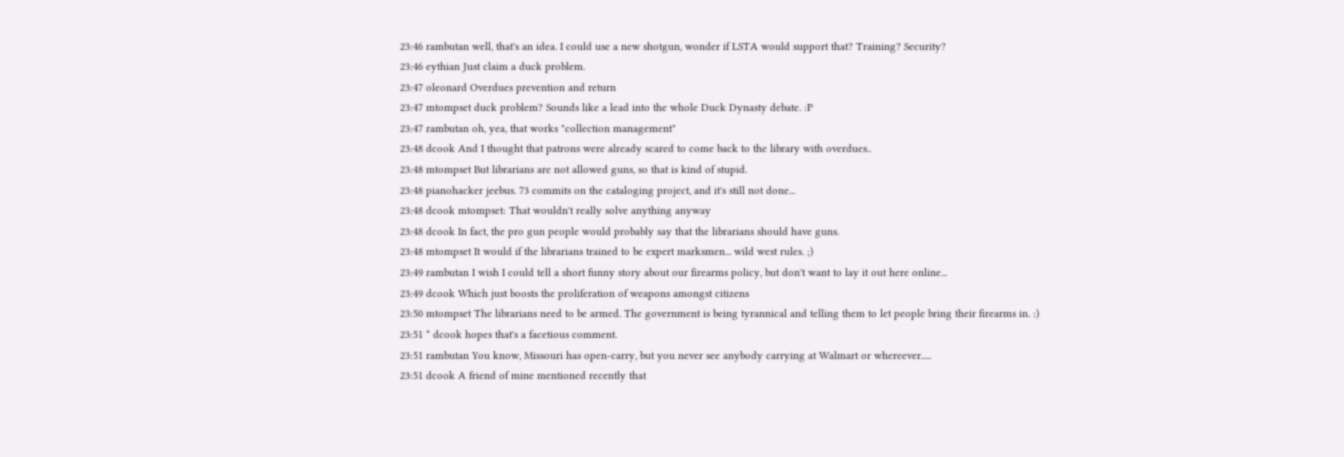23:46 rambutan well, that's an idea. I could use a new shotgun, wonder if LSTA would support that? Training? Security?
23:46 eythian Just claim a duck problem.
23:47 oleonard Overdues prevention and return
23:47 mtompset duck problem? Sounds like a lead into the whole Duck Dynasty debate. :P
23:47 rambutan oh, yea, that works "collection management"
23:48 dcook And I thought that patrons were already scared to come back to the library with overdues..
23:48 mtompset But librarians are not allowed guns, so that is kind of stupid.
23:48 pianohacker jeebus. 73 commits on the cataloging project, and it's still not done...
23:48 dcook mtompset: That wouldn't really solve anything anyway
23:48 dcook In fact, the pro gun people would probably say that the librarians should have guns.
23:48 mtompset It would if the librarians trained to be expert marksmen... wild west rules. ;)
23:49 rambutan I wish I could tell a short funny story about our firearms policy, but don't want to lay it out here online...
23:49 dcook Which just boosts the proliferation of weapons amongst citizens
23:50 mtompset The librarians need to be armed. The government is being tyrannical and telling them to let people bring their firearms in. :)
23:51 * dcook hopes that's a facetious comment.
23:51 rambutan You know, Missouri has open-carry, but you never see anybody carrying at Walmart or whereever.....
23:51 dcook A friend of mine mentioned recently that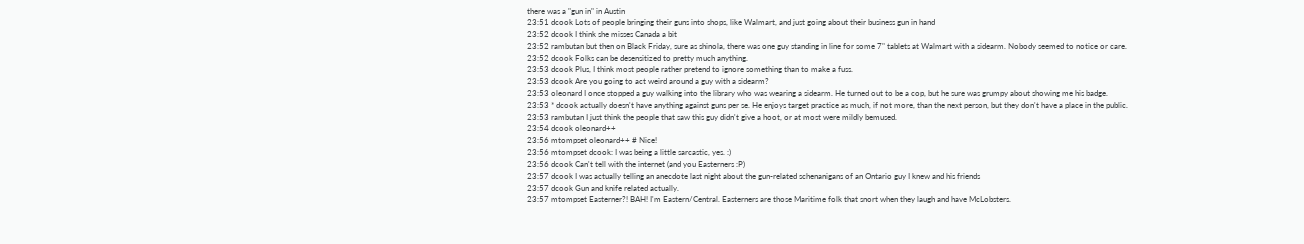there was a "gun in" in Austin
23:51 dcook Lots of people bringing their guns into shops, like Walmart, and just going about their business gun in hand
23:52 dcook I think she misses Canada a bit
23:52 rambutan but then on Black Friday, sure as shinola, there was one guy standing in line for some 7" tablets at Walmart with a sidearm. Nobody seemed to notice or care.
23:52 dcook Folks can be desensitized to pretty much anything.
23:53 dcook Plus, I think most people rather pretend to ignore something than to make a fuss.
23:53 dcook Are you going to act weird around a guy with a sidearm?
23:53 oleonard I once stopped a guy walking into the library who was wearing a sidearm. He turned out to be a cop, but he sure was grumpy about showing me his badge.
23:53 * dcook actually doesn't have anything against guns per se. He enjoys target practice as much, if not more, than the next person, but they don't have a place in the public.
23:53 rambutan I just think the people that saw this guy didn't give a hoot, or at most were mildly bemused.
23:54 dcook oleonard++
23:56 mtompset oleonard++ # Nice!
23:56 mtompset dcook: I was being a little sarcastic, yes. :)
23:56 dcook Can't tell with the internet (and you Easterners :P)
23:57 dcook I was actually telling an anecdote last night about the gun-related schenanigans of an Ontario guy I knew and his friends
23:57 dcook Gun and knife related actually.
23:57 mtompset Easterner?! BAH! I'm Eastern/Central. Easterners are those Maritime folk that snort when they laugh and have McLobsters.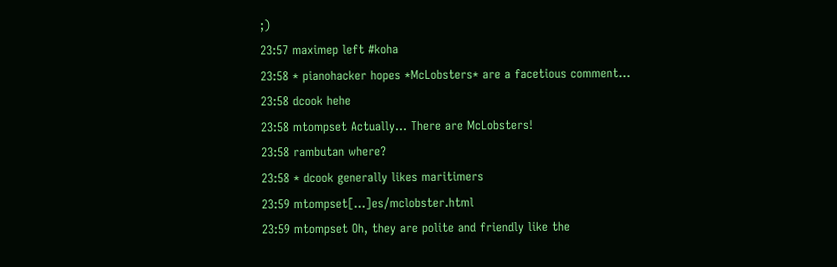;)
23:57 maximep left #koha
23:58 * pianohacker hopes *McLobsters* are a facetious comment...
23:58 dcook hehe
23:58 mtompset Actually... There are McLobsters!
23:58 rambutan where?
23:58 * dcook generally likes maritimers
23:59 mtompset[…]es/mclobster.html
23:59 mtompset Oh, they are polite and friendly like the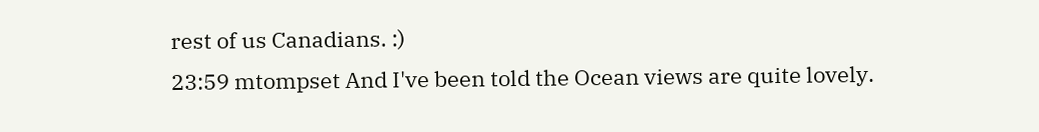rest of us Canadians. :)
23:59 mtompset And I've been told the Ocean views are quite lovely.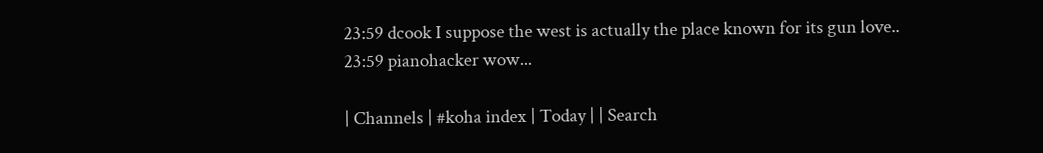23:59 dcook I suppose the west is actually the place known for its gun love..
23:59 pianohacker wow...

| Channels | #koha index | Today | | Search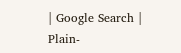| Google Search | Plain-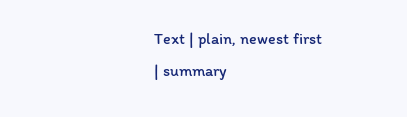Text | plain, newest first | summary